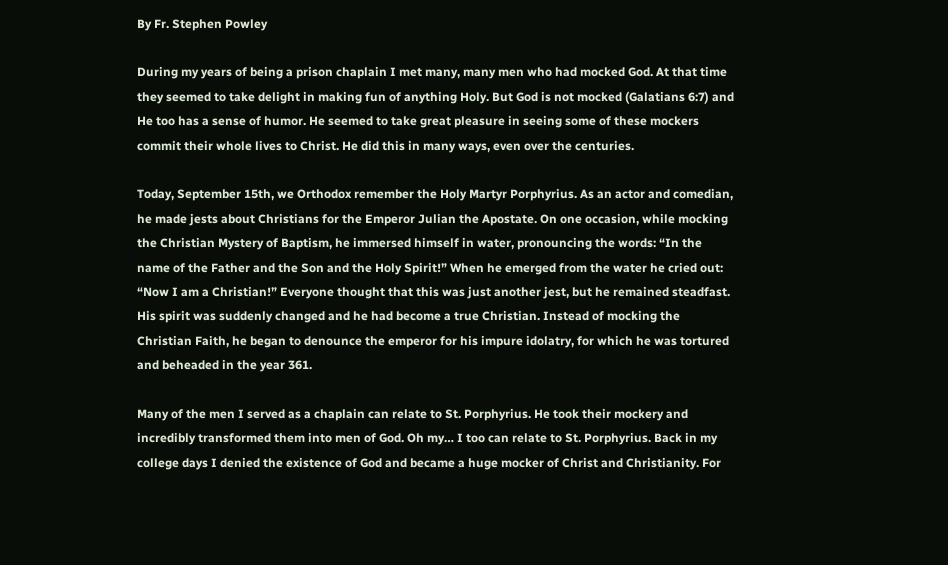By Fr. Stephen Powley

During my years of being a prison chaplain I met many, many men who had mocked God. At that time they seemed to take delight in making fun of anything Holy. But God is not mocked (Galatians 6:7) and He too has a sense of humor. He seemed to take great pleasure in seeing some of these mockers commit their whole lives to Christ. He did this in many ways, even over the centuries.

Today, September 15th, we Orthodox remember the Holy Martyr Porphyrius. As an actor and comedian, he made jests about Christians for the Emperor Julian the Apostate. On one occasion, while mocking the Christian Mystery of Baptism, he immersed himself in water, pronouncing the words: “In the name of the Father and the Son and the Holy Spirit!” When he emerged from the water he cried out: “Now I am a Christian!” Everyone thought that this was just another jest, but he remained steadfast. His spirit was suddenly changed and he had become a true Christian. Instead of mocking the Christian Faith, he began to denounce the emperor for his impure idolatry, for which he was tortured and beheaded in the year 361.

Many of the men I served as a chaplain can relate to St. Porphyrius. He took their mockery and incredibly transformed them into men of God. Oh my… I too can relate to St. Porphyrius. Back in my college days I denied the existence of God and became a huge mocker of Christ and Christianity. For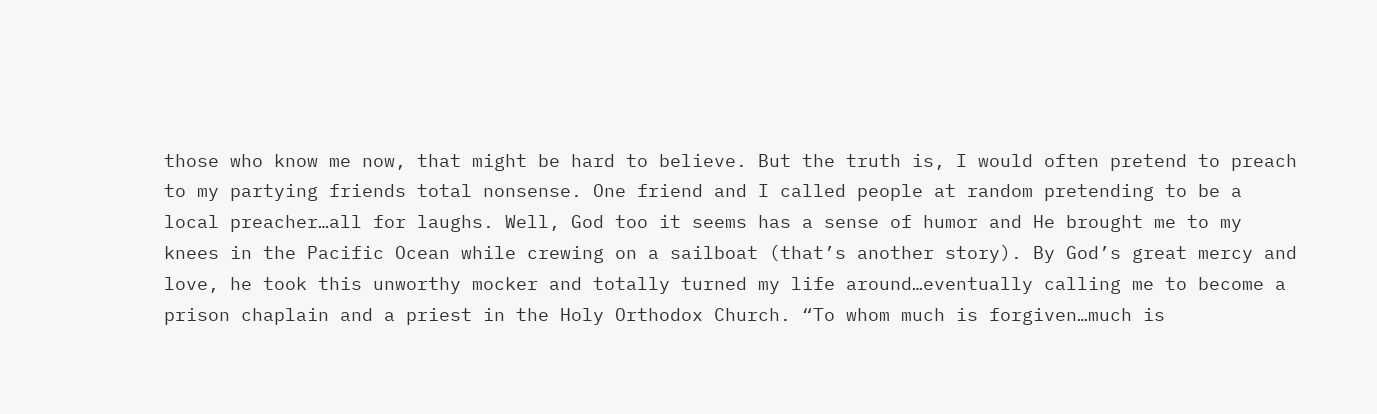those who know me now, that might be hard to believe. But the truth is, I would often pretend to preach to my partying friends total nonsense. One friend and I called people at random pretending to be a local preacher…all for laughs. Well, God too it seems has a sense of humor and He brought me to my knees in the Pacific Ocean while crewing on a sailboat (that’s another story). By God’s great mercy and love, he took this unworthy mocker and totally turned my life around…eventually calling me to become a prison chaplain and a priest in the Holy Orthodox Church. “To whom much is forgiven…much is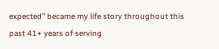expected” became my life story throughout this past 41+ years of serving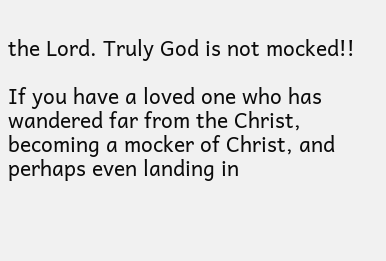the Lord. Truly God is not mocked!!

If you have a loved one who has wandered far from the Christ, becoming a mocker of Christ, and perhaps even landing in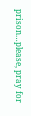prison…please, pray for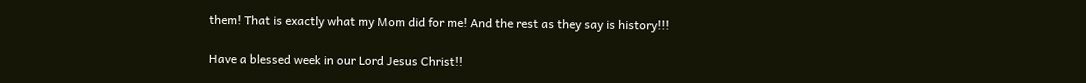them! That is exactly what my Mom did for me! And the rest as they say is history!!!

Have a blessed week in our Lord Jesus Christ!!